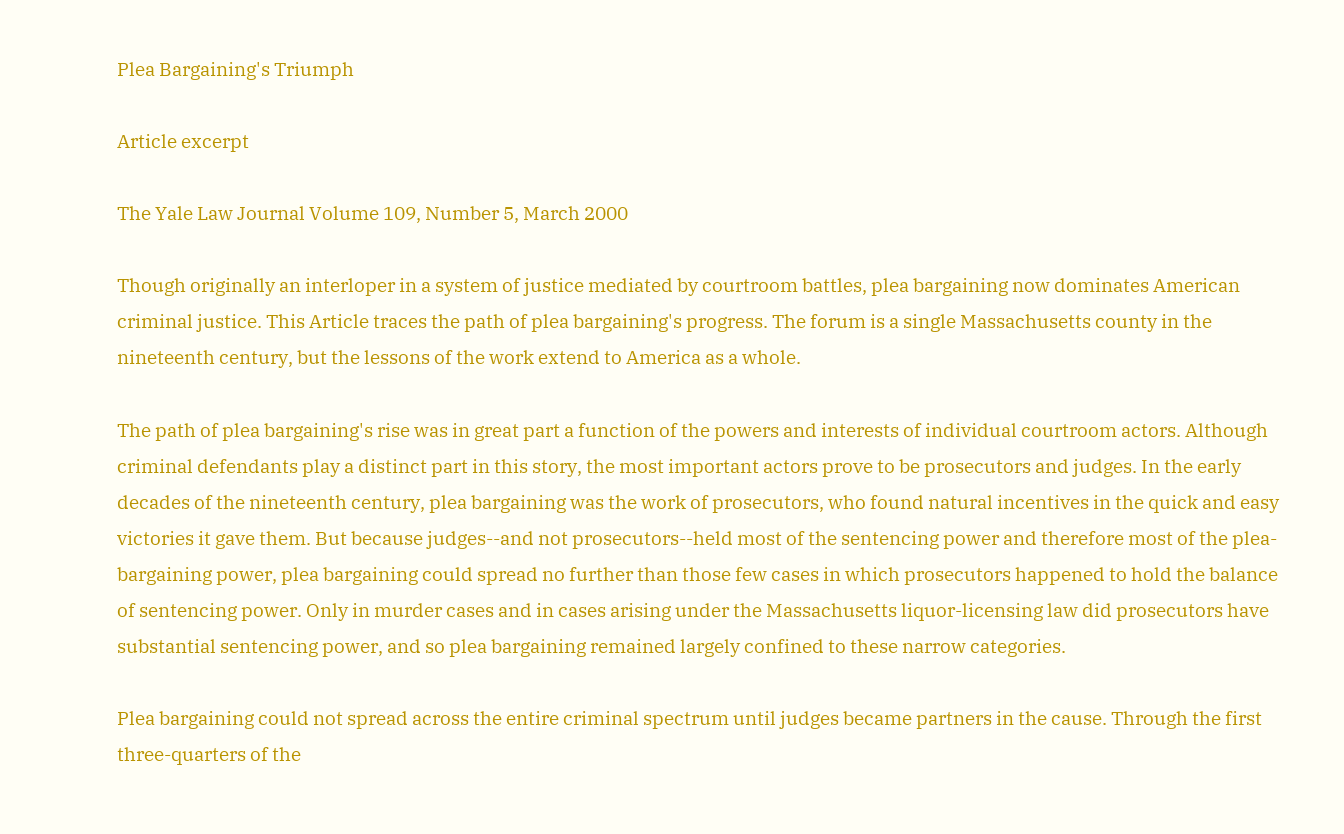Plea Bargaining's Triumph

Article excerpt

The Yale Law Journal Volume 109, Number 5, March 2000

Though originally an interloper in a system of justice mediated by courtroom battles, plea bargaining now dominates American criminal justice. This Article traces the path of plea bargaining's progress. The forum is a single Massachusetts county in the nineteenth century, but the lessons of the work extend to America as a whole.

The path of plea bargaining's rise was in great part a function of the powers and interests of individual courtroom actors. Although criminal defendants play a distinct part in this story, the most important actors prove to be prosecutors and judges. In the early decades of the nineteenth century, plea bargaining was the work of prosecutors, who found natural incentives in the quick and easy victories it gave them. But because judges--and not prosecutors--held most of the sentencing power and therefore most of the plea-bargaining power, plea bargaining could spread no further than those few cases in which prosecutors happened to hold the balance of sentencing power. Only in murder cases and in cases arising under the Massachusetts liquor-licensing law did prosecutors have substantial sentencing power, and so plea bargaining remained largely confined to these narrow categories.

Plea bargaining could not spread across the entire criminal spectrum until judges became partners in the cause. Through the first three-quarters of the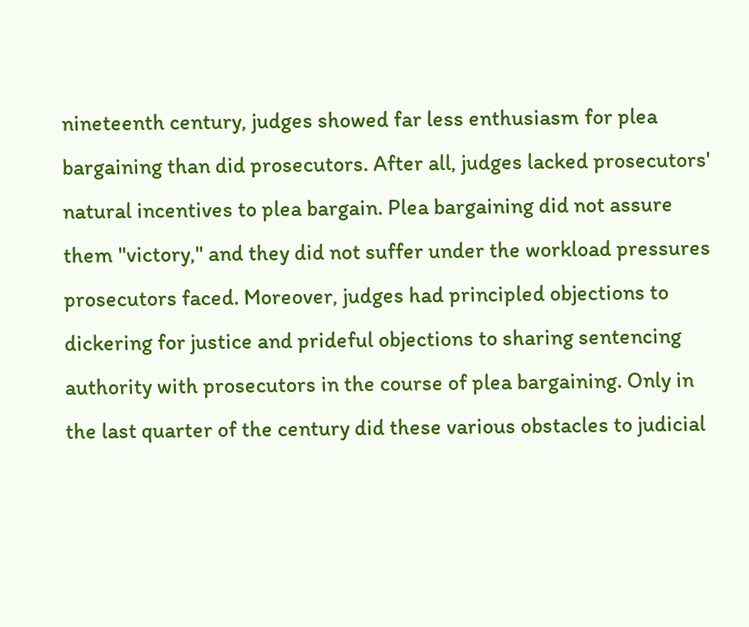nineteenth century, judges showed far less enthusiasm for plea bargaining than did prosecutors. After all, judges lacked prosecutors' natural incentives to plea bargain. Plea bargaining did not assure them "victory," and they did not suffer under the workload pressures prosecutors faced. Moreover, judges had principled objections to dickering for justice and prideful objections to sharing sentencing authority with prosecutors in the course of plea bargaining. Only in the last quarter of the century did these various obstacles to judicial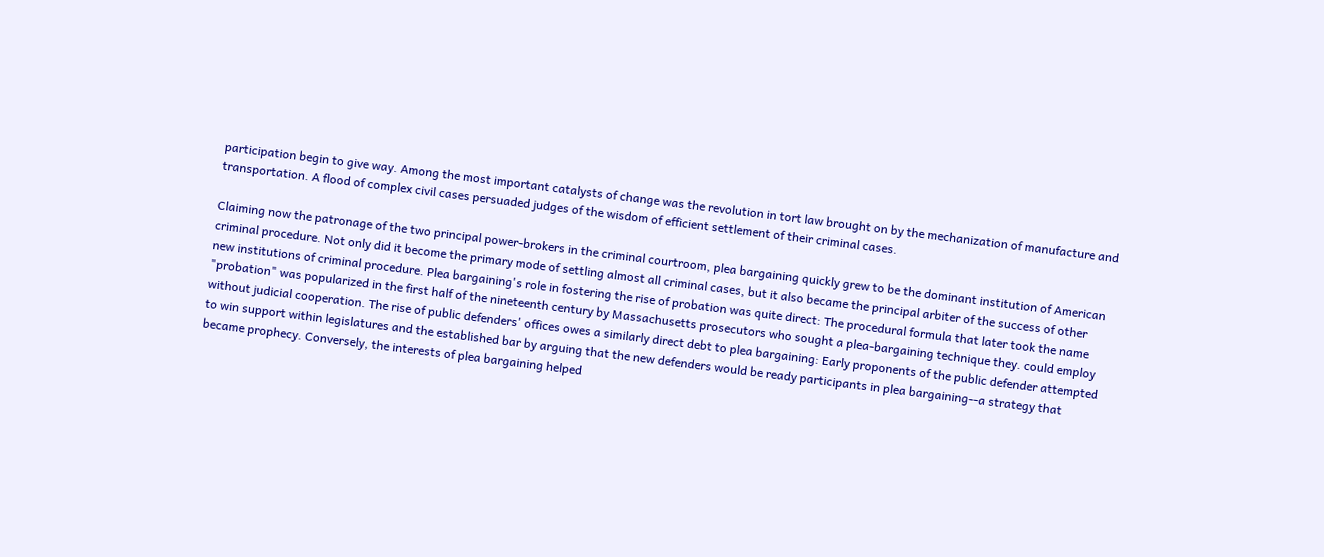participation begin to give way. Among the most important catalysts of change was the revolution in tort law brought on by the mechanization of manufacture and transportation. A flood of complex civil cases persuaded judges of the wisdom of efficient settlement of their criminal cases.

Claiming now the patronage of the two principal power-brokers in the criminal courtroom, plea bargaining quickly grew to be the dominant institution of American criminal procedure. Not only did it become the primary mode of settling almost all criminal cases, but it also became the principal arbiter of the success of other new institutions of criminal procedure. Plea bargaining's role in fostering the rise of probation was quite direct: The procedural formula that later took the name "probation" was popularized in the first half of the nineteenth century by Massachusetts prosecutors who sought a plea-bargaining technique they. could employ without judicial cooperation. The rise of public defenders' offices owes a similarly direct debt to plea bargaining: Early proponents of the public defender attempted to win support within legislatures and the established bar by arguing that the new defenders would be ready participants in plea bargaining--a strategy that became prophecy. Conversely, the interests of plea bargaining helped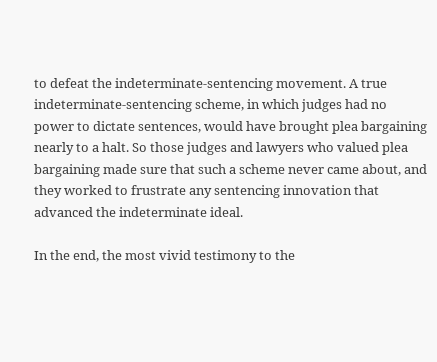to defeat the indeterminate-sentencing movement. A true indeterminate-sentencing scheme, in which judges had no power to dictate sentences, would have brought plea bargaining nearly to a halt. So those judges and lawyers who valued plea bargaining made sure that such a scheme never came about, and they worked to frustrate any sentencing innovation that advanced the indeterminate ideal.

In the end, the most vivid testimony to the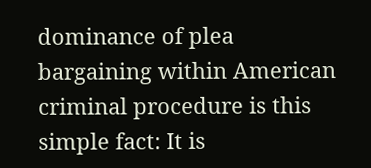dominance of plea bargaining within American criminal procedure is this simple fact: It is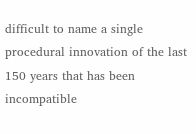difficult to name a single procedural innovation of the last 150 years that has been incompatible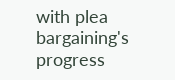with plea bargaining's progress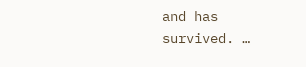and has survived. …